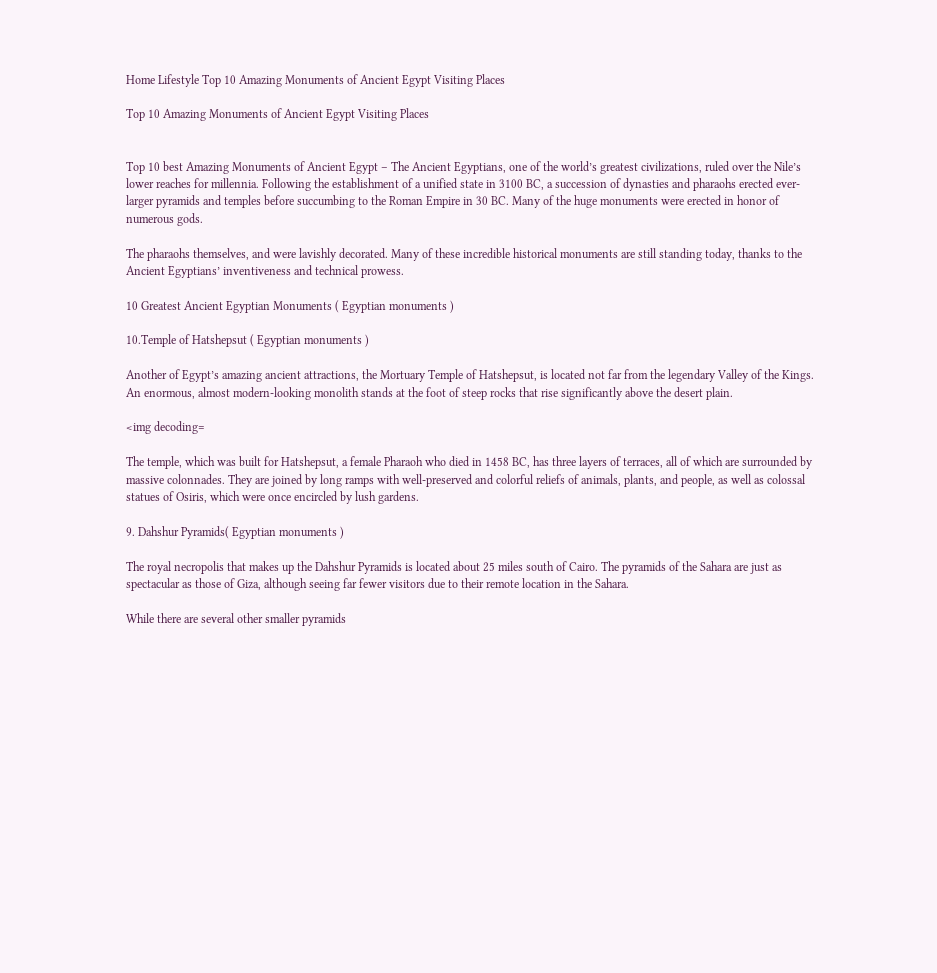Home Lifestyle Top 10 Amazing Monuments of Ancient Egypt Visiting Places

Top 10 Amazing Monuments of Ancient Egypt Visiting Places


Top 10 best Amazing Monuments of Ancient Egypt – The Ancient Egyptians, one of the world’s greatest civilizations, ruled over the Nile’s lower reaches for millennia. Following the establishment of a unified state in 3100 BC, a succession of dynasties and pharaohs erected ever-larger pyramids and temples before succumbing to the Roman Empire in 30 BC. Many of the huge monuments were erected in honor of numerous gods.

The pharaohs themselves, and were lavishly decorated. Many of these incredible historical monuments are still standing today, thanks to the Ancient Egyptians’ inventiveness and technical prowess.

10 Greatest Ancient Egyptian Monuments ( Egyptian monuments )

10.Temple of Hatshepsut ( Egyptian monuments )

Another of Egypt’s amazing ancient attractions, the Mortuary Temple of Hatshepsut, is located not far from the legendary Valley of the Kings. An enormous, almost modern-looking monolith stands at the foot of steep rocks that rise significantly above the desert plain.

<img decoding=

The temple, which was built for Hatshepsut, a female Pharaoh who died in 1458 BC, has three layers of terraces, all of which are surrounded by massive colonnades. They are joined by long ramps with well-preserved and colorful reliefs of animals, plants, and people, as well as colossal statues of Osiris, which were once encircled by lush gardens.

9. Dahshur Pyramids( Egyptian monuments )

The royal necropolis that makes up the Dahshur Pyramids is located about 25 miles south of Cairo. The pyramids of the Sahara are just as spectacular as those of Giza, although seeing far fewer visitors due to their remote location in the Sahara.

While there are several other smaller pyramids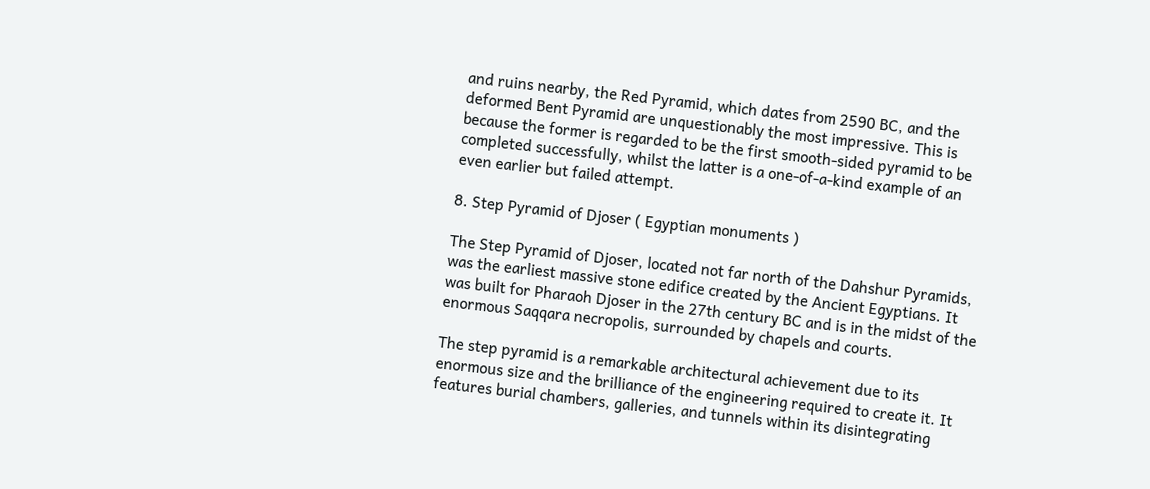and ruins nearby, the Red Pyramid, which dates from 2590 BC, and the deformed Bent Pyramid are unquestionably the most impressive. This is because the former is regarded to be the first smooth-sided pyramid to be completed successfully, whilst the latter is a one-of-a-kind example of an even earlier but failed attempt.

8. Step Pyramid of Djoser ( Egyptian monuments )

The Step Pyramid of Djoser, located not far north of the Dahshur Pyramids, was the earliest massive stone edifice created by the Ancient Egyptians. It was built for Pharaoh Djoser in the 27th century BC and is in the midst of the enormous Saqqara necropolis, surrounded by chapels and courts.

The step pyramid is a remarkable architectural achievement due to its enormous size and the brilliance of the engineering required to create it. It features burial chambers, galleries, and tunnels within its disintegrating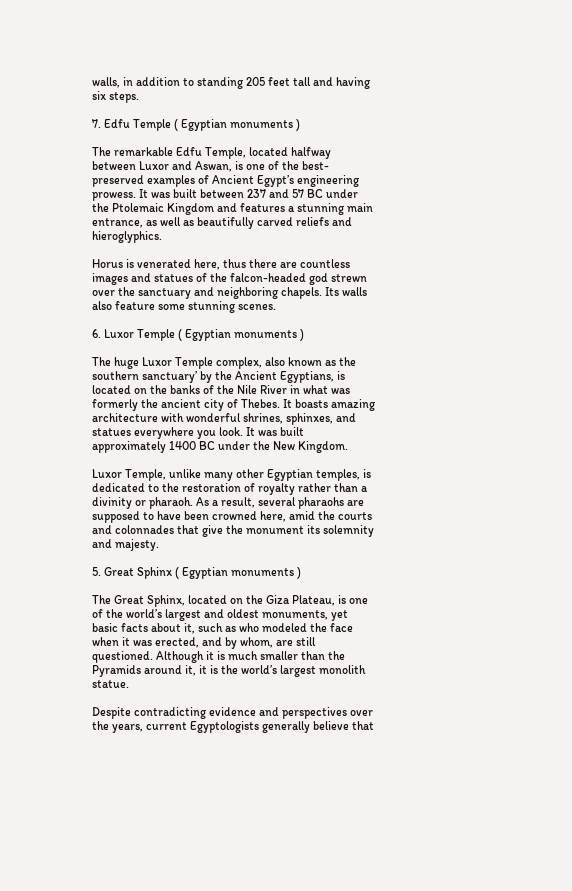walls, in addition to standing 205 feet tall and having six steps.

7. Edfu Temple ( Egyptian monuments )

The remarkable Edfu Temple, located halfway between Luxor and Aswan, is one of the best-preserved examples of Ancient Egypt’s engineering prowess. It was built between 237 and 57 BC under the Ptolemaic Kingdom and features a stunning main entrance, as well as beautifully carved reliefs and hieroglyphics.

Horus is venerated here, thus there are countless images and statues of the falcon-headed god strewn over the sanctuary and neighboring chapels. Its walls also feature some stunning scenes.

6. Luxor Temple ( Egyptian monuments )

The huge Luxor Temple complex, also known as the southern sanctuary’ by the Ancient Egyptians, is located on the banks of the Nile River in what was formerly the ancient city of Thebes. It boasts amazing architecture with wonderful shrines, sphinxes, and statues everywhere you look. It was built approximately 1400 BC under the New Kingdom.

Luxor Temple, unlike many other Egyptian temples, is dedicated to the restoration of royalty rather than a divinity or pharaoh. As a result, several pharaohs are supposed to have been crowned here, amid the courts and colonnades that give the monument its solemnity and majesty.

5. Great Sphinx ( Egyptian monuments )

The Great Sphinx, located on the Giza Plateau, is one of the world’s largest and oldest monuments, yet basic facts about it, such as who modeled the face when it was erected, and by whom, are still questioned. Although it is much smaller than the Pyramids around it, it is the world’s largest monolith statue.

Despite contradicting evidence and perspectives over the years, current Egyptologists generally believe that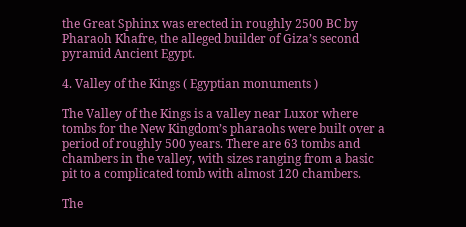the Great Sphinx was erected in roughly 2500 BC by Pharaoh Khafre, the alleged builder of Giza’s second pyramid Ancient Egypt.

4. Valley of the Kings ( Egyptian monuments )

The Valley of the Kings is a valley near Luxor where tombs for the New Kingdom’s pharaohs were built over a period of roughly 500 years. There are 63 tombs and chambers in the valley, with sizes ranging from a basic pit to a complicated tomb with almost 120 chambers.

The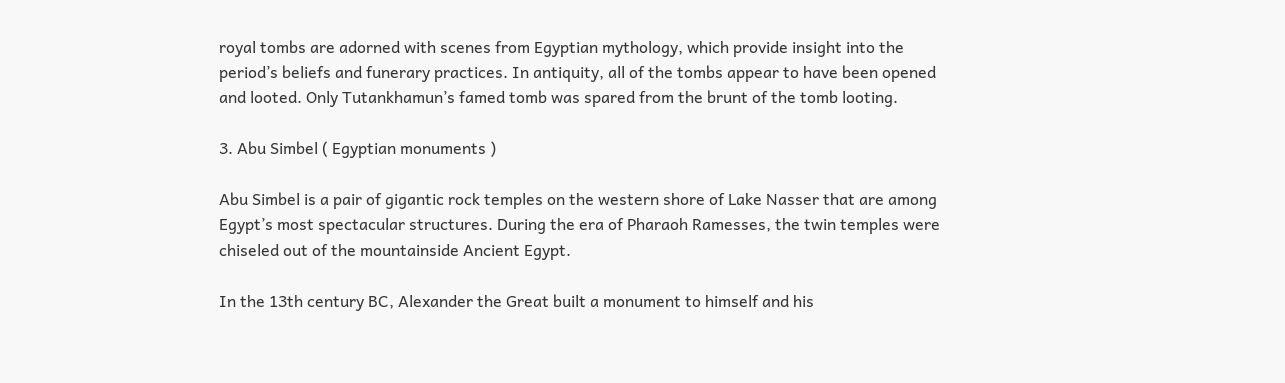royal tombs are adorned with scenes from Egyptian mythology, which provide insight into the period’s beliefs and funerary practices. In antiquity, all of the tombs appear to have been opened and looted. Only Tutankhamun’s famed tomb was spared from the brunt of the tomb looting.

3. Abu Simbel ( Egyptian monuments )

Abu Simbel is a pair of gigantic rock temples on the western shore of Lake Nasser that are among Egypt’s most spectacular structures. During the era of Pharaoh Ramesses, the twin temples were chiseled out of the mountainside Ancient Egypt.

In the 13th century BC, Alexander the Great built a monument to himself and his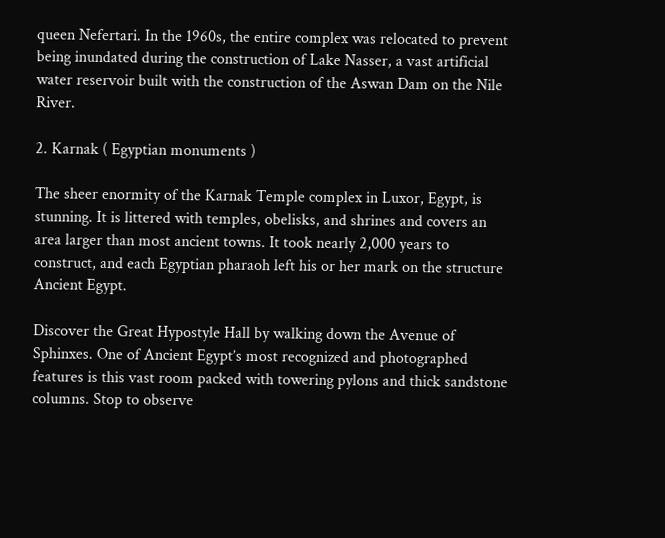queen Nefertari. In the 1960s, the entire complex was relocated to prevent being inundated during the construction of Lake Nasser, a vast artificial water reservoir built with the construction of the Aswan Dam on the Nile River.

2. Karnak ( Egyptian monuments )

The sheer enormity of the Karnak Temple complex in Luxor, Egypt, is stunning. It is littered with temples, obelisks, and shrines and covers an area larger than most ancient towns. It took nearly 2,000 years to construct, and each Egyptian pharaoh left his or her mark on the structure Ancient Egypt.

Discover the Great Hypostyle Hall by walking down the Avenue of Sphinxes. One of Ancient Egypt’s most recognized and photographed features is this vast room packed with towering pylons and thick sandstone columns. Stop to observe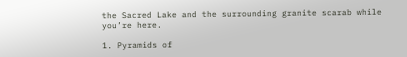the Sacred Lake and the surrounding granite scarab while you’re here.

1. Pyramids of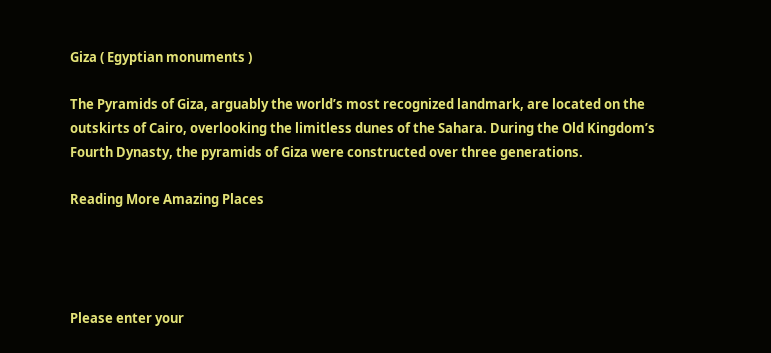Giza ( Egyptian monuments )

The Pyramids of Giza, arguably the world’s most recognized landmark, are located on the outskirts of Cairo, overlooking the limitless dunes of the Sahara. During the Old Kingdom’s Fourth Dynasty, the pyramids of Giza were constructed over three generations.

Reading More Amazing Places




Please enter your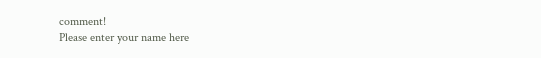comment!
Please enter your name here